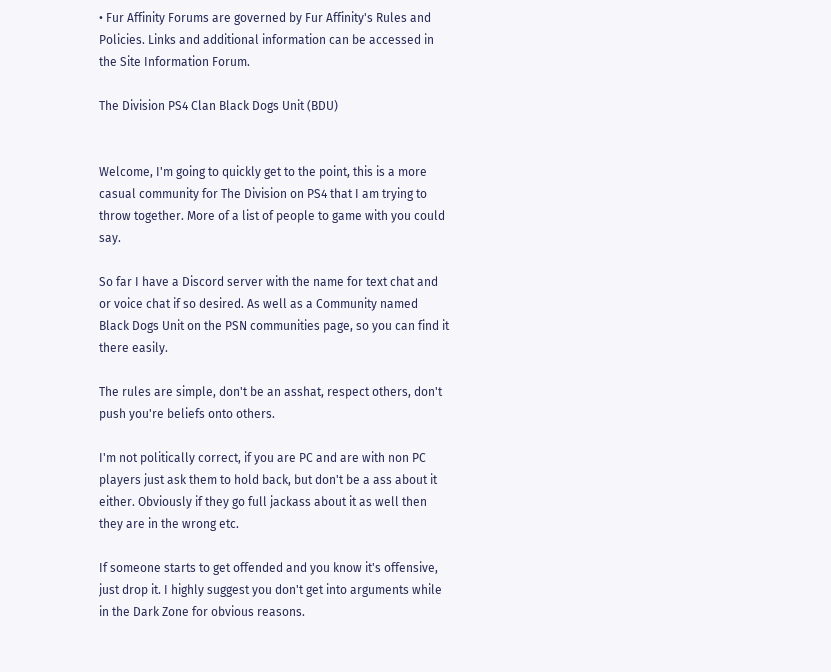• Fur Affinity Forums are governed by Fur Affinity's Rules and Policies. Links and additional information can be accessed in the Site Information Forum.

The Division PS4 Clan Black Dogs Unit (BDU)


Welcome, I'm going to quickly get to the point, this is a more casual community for The Division on PS4 that I am trying to throw together. More of a list of people to game with you could say.

So far I have a Discord server with the name for text chat and or voice chat if so desired. As well as a Community named Black Dogs Unit on the PSN communities page, so you can find it there easily.

The rules are simple, don't be an asshat, respect others, don't push you're beliefs onto others.

I'm not politically correct, if you are PC and are with non PC players just ask them to hold back, but don't be a ass about it either. Obviously if they go full jackass about it as well then they are in the wrong etc.

If someone starts to get offended and you know it's offensive, just drop it. I highly suggest you don't get into arguments while in the Dark Zone for obvious reasons.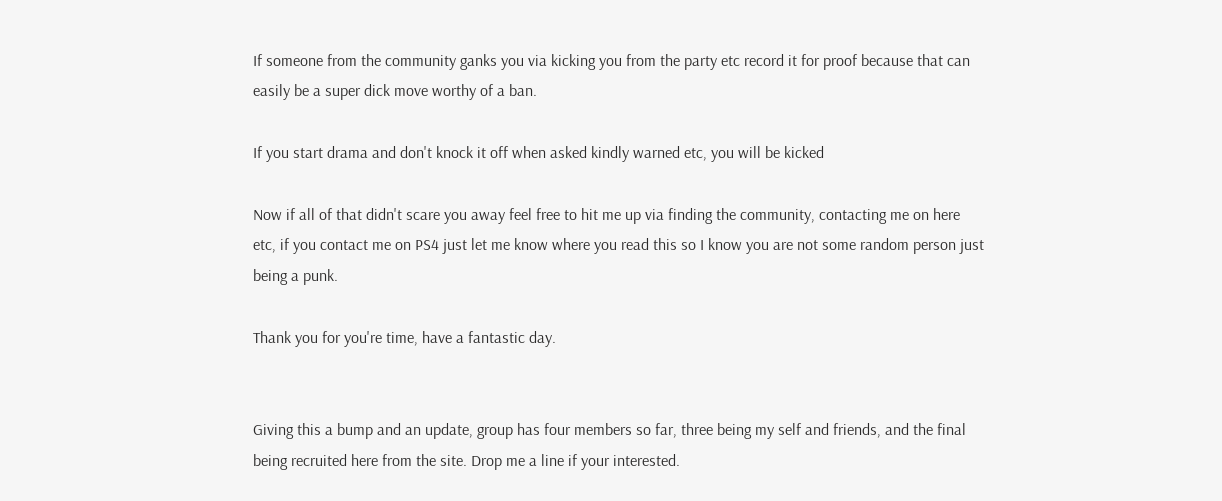If someone from the community ganks you via kicking you from the party etc record it for proof because that can easily be a super dick move worthy of a ban.

If you start drama and don't knock it off when asked kindly warned etc, you will be kicked

Now if all of that didn't scare you away feel free to hit me up via finding the community, contacting me on here etc, if you contact me on PS4 just let me know where you read this so I know you are not some random person just being a punk.

Thank you for you're time, have a fantastic day.


Giving this a bump and an update, group has four members so far, three being my self and friends, and the final being recruited here from the site. Drop me a line if your interested.